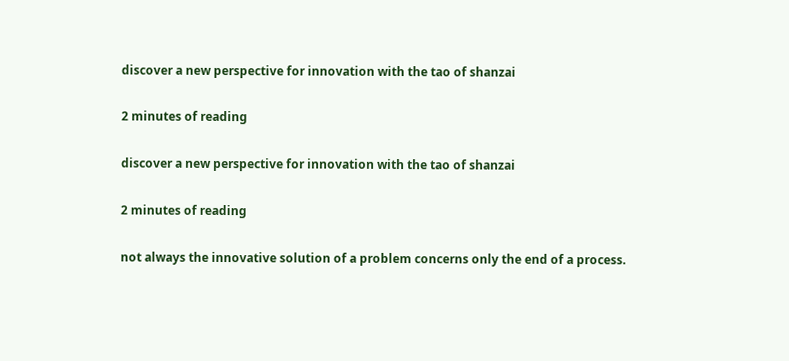discover a new perspective for innovation with the tao of shanzai

2 minutes of reading

discover a new perspective for innovation with the tao of shanzai

2 minutes of reading

not always the innovative solution of a problem concerns only the end of a process.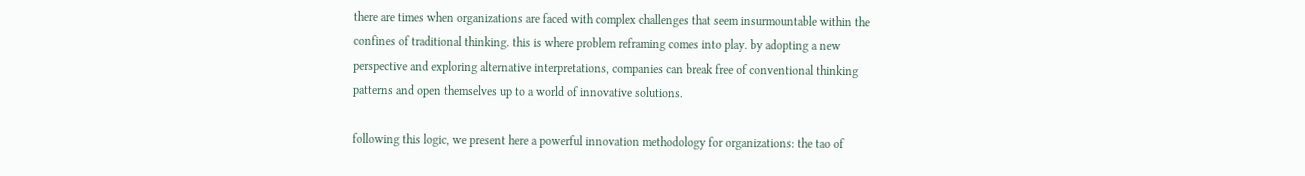there are times when organizations are faced with complex challenges that seem insurmountable within the confines of traditional thinking. this is where problem reframing comes into play. by adopting a new perspective and exploring alternative interpretations, companies can break free of conventional thinking patterns and open themselves up to a world of innovative solutions.

following this logic, we present here a powerful innovation methodology for organizations: the tao of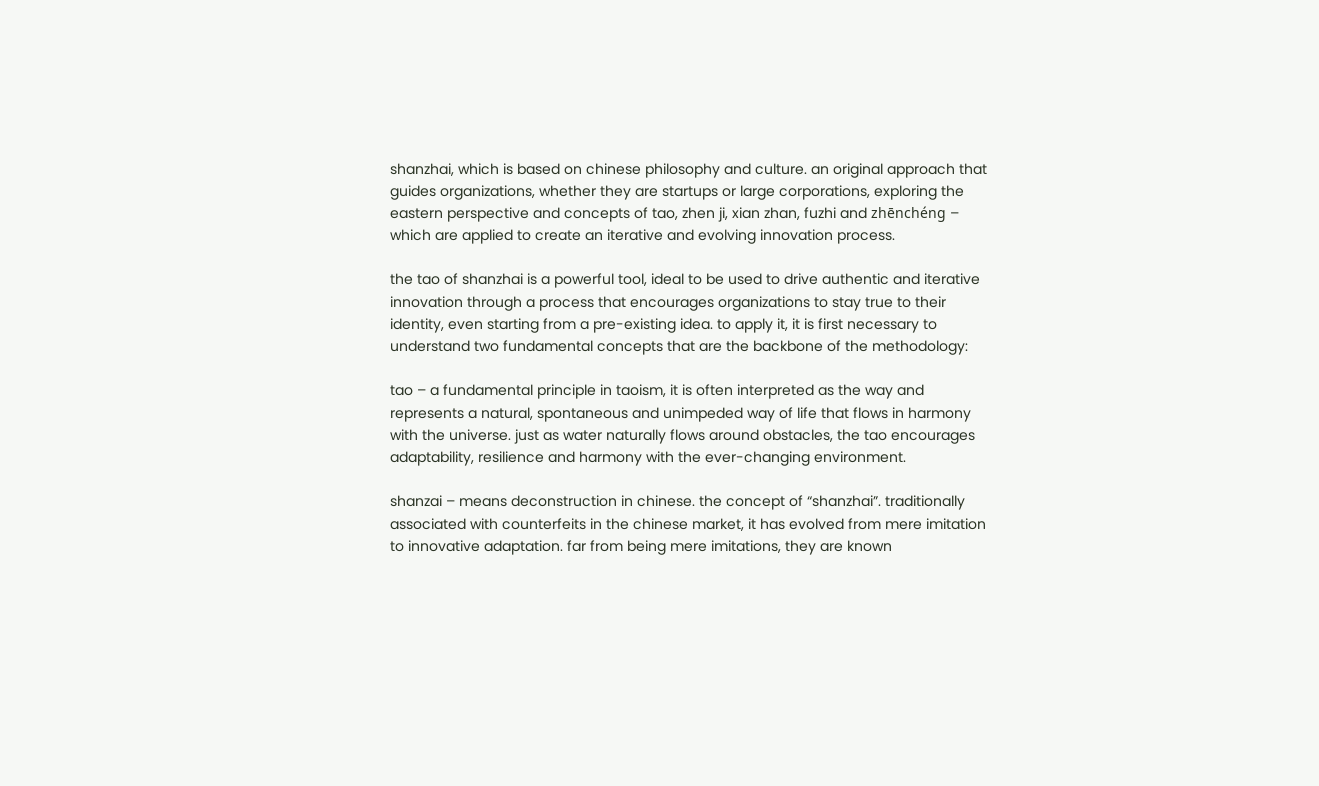shanzhai, which is based on chinese philosophy and culture. an original approach that guides organizations, whether they are startups or large corporations, exploring the eastern perspective and concepts of tao, zhen ji, xian zhan, fuzhi and zhēnchéng – which are applied to create an iterative and evolving innovation process.

the tao of shanzhai is a powerful tool, ideal to be used to drive authentic and iterative innovation through a process that encourages organizations to stay true to their identity, even starting from a pre-existing idea. to apply it, it is first necessary to understand two fundamental concepts that are the backbone of the methodology:

tao – a fundamental principle in taoism, it is often interpreted as the way and represents a natural, spontaneous and unimpeded way of life that flows in harmony with the universe. just as water naturally flows around obstacles, the tao encourages adaptability, resilience and harmony with the ever-changing environment.

shanzai – means deconstruction in chinese. the concept of “shanzhai”. traditionally associated with counterfeits in the chinese market, it has evolved from mere imitation to innovative adaptation. far from being mere imitations, they are known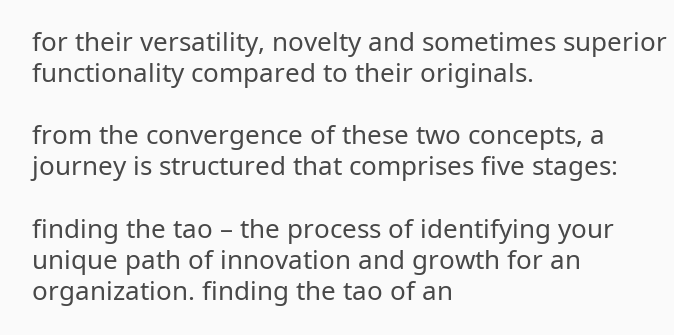for their versatility, novelty and sometimes superior functionality compared to their originals.

from the convergence of these two concepts, a journey is structured that comprises five stages:

finding the tao – the process of identifying your unique path of innovation and growth for an organization. finding the tao of an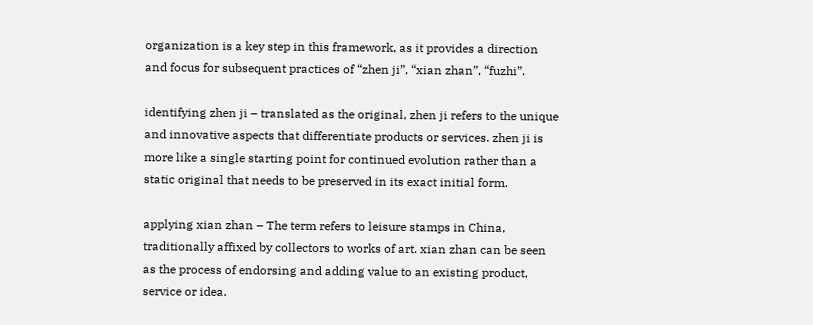organization is a key step in this framework, as it provides a direction and focus for subsequent practices of “zhen ji”, “xian zhan”, “fuzhi”.

identifying zhen ji – translated as the original, zhen ji refers to the unique and innovative aspects that differentiate products or services. zhen ji is more like a single starting point for continued evolution rather than a static original that needs to be preserved in its exact initial form.

applying xian zhan – The term refers to leisure stamps in China, traditionally affixed by collectors to works of art. xian zhan can be seen as the process of endorsing and adding value to an existing product, service or idea.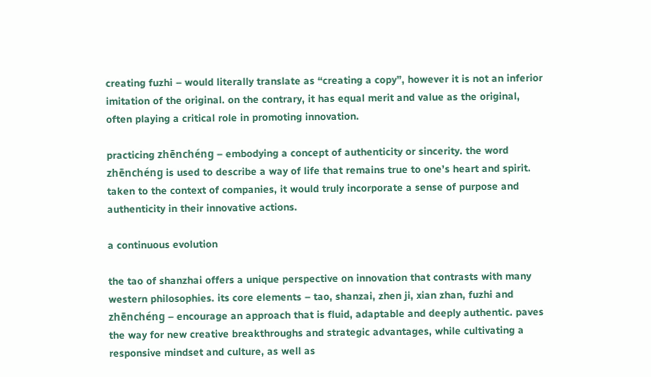creating fuzhi – would literally translate as “creating a copy”, however it is not an inferior imitation of the original. on the contrary, it has equal merit and value as the original, often playing a critical role in promoting innovation.

practicing zhēnchéng – embodying a concept of authenticity or sincerity. the word zhēnchéng is used to describe a way of life that remains true to one’s heart and spirit. taken to the context of companies, it would truly incorporate a sense of purpose and authenticity in their innovative actions.

a continuous evolution

the tao of shanzhai offers a unique perspective on innovation that contrasts with many western philosophies. its core elements – tao, shanzai, zhen ji, xian zhan, fuzhi and zhēnchéng – encourage an approach that is fluid, adaptable and deeply authentic. paves the way for new creative breakthroughs and strategic advantages, while cultivating a responsive mindset and culture, as well as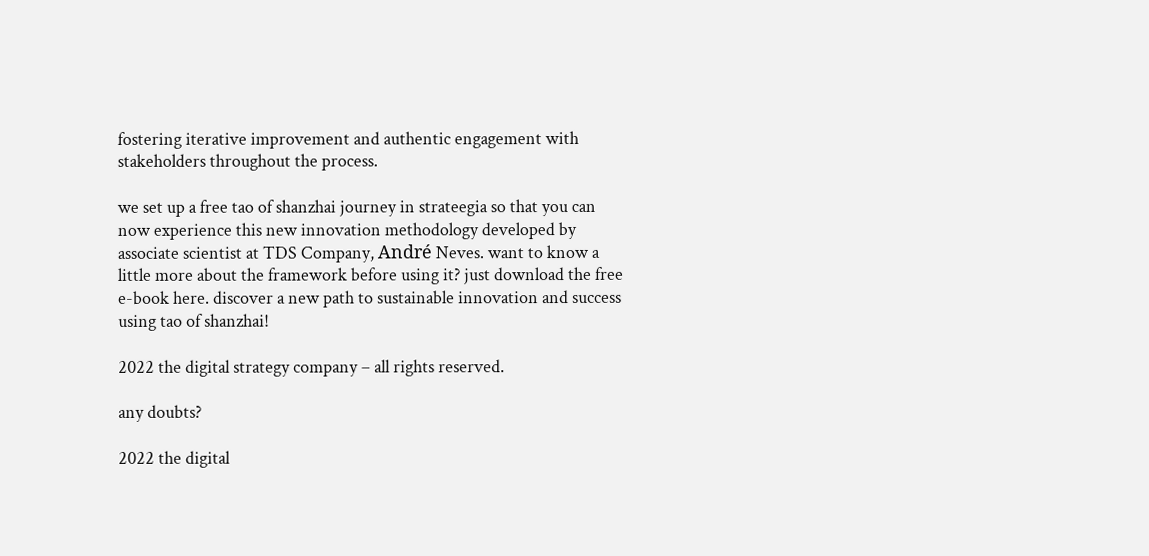fostering iterative improvement and authentic engagement with stakeholders throughout the process.

we set up a free tao of shanzhai journey in strateegia so that you can now experience this new innovation methodology developed by associate scientist at TDS Company, André Neves. want to know a little more about the framework before using it? just download the free e-book here. discover a new path to sustainable innovation and success using tao of shanzhai!

2022 the digital strategy company – all rights reserved.

any doubts?

2022 the digital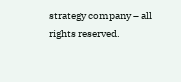strategy company – all rights reserved.